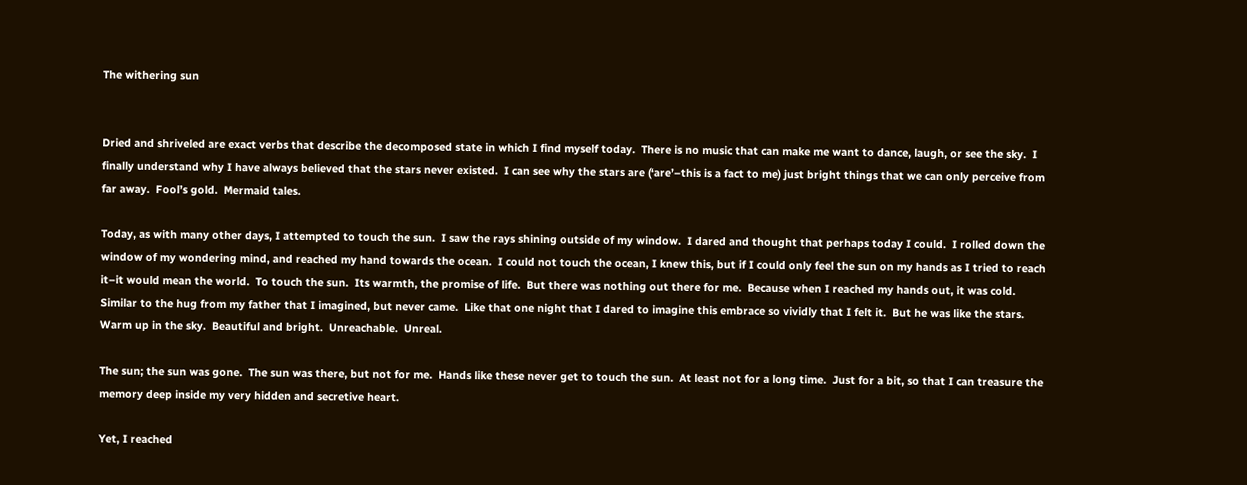The withering sun


Dried and shriveled are exact verbs that describe the decomposed state in which I find myself today.  There is no music that can make me want to dance, laugh, or see the sky.  I finally understand why I have always believed that the stars never existed.  I can see why the stars are (‘are’–this is a fact to me) just bright things that we can only perceive from far away.  Fool’s gold.  Mermaid tales.

Today, as with many other days, I attempted to touch the sun.  I saw the rays shining outside of my window.  I dared and thought that perhaps today I could.  I rolled down the window of my wondering mind, and reached my hand towards the ocean.  I could not touch the ocean, I knew this, but if I could only feel the sun on my hands as I tried to reach it–it would mean the world.  To touch the sun.  Its warmth, the promise of life.  But there was nothing out there for me.  Because when I reached my hands out, it was cold.  Similar to the hug from my father that I imagined, but never came.  Like that one night that I dared to imagine this embrace so vividly that I felt it.  But he was like the stars.  Warm up in the sky.  Beautiful and bright.  Unreachable.  Unreal.

The sun; the sun was gone.  The sun was there, but not for me.  Hands like these never get to touch the sun.  At least not for a long time.  Just for a bit, so that I can treasure the memory deep inside my very hidden and secretive heart.

Yet, I reached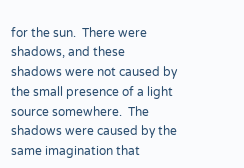for the sun.  There were shadows, and these shadows were not caused by the small presence of a light source somewhere.  The shadows were caused by the same imagination that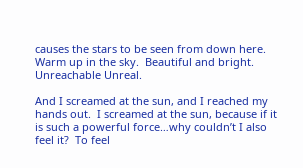causes the stars to be seen from down here.  Warm up in the sky.  Beautiful and bright.  Unreachable Unreal.

And I screamed at the sun, and I reached my hands out.  I screamed at the sun, because if it is such a powerful force…why couldn’t I also feel it?  To feel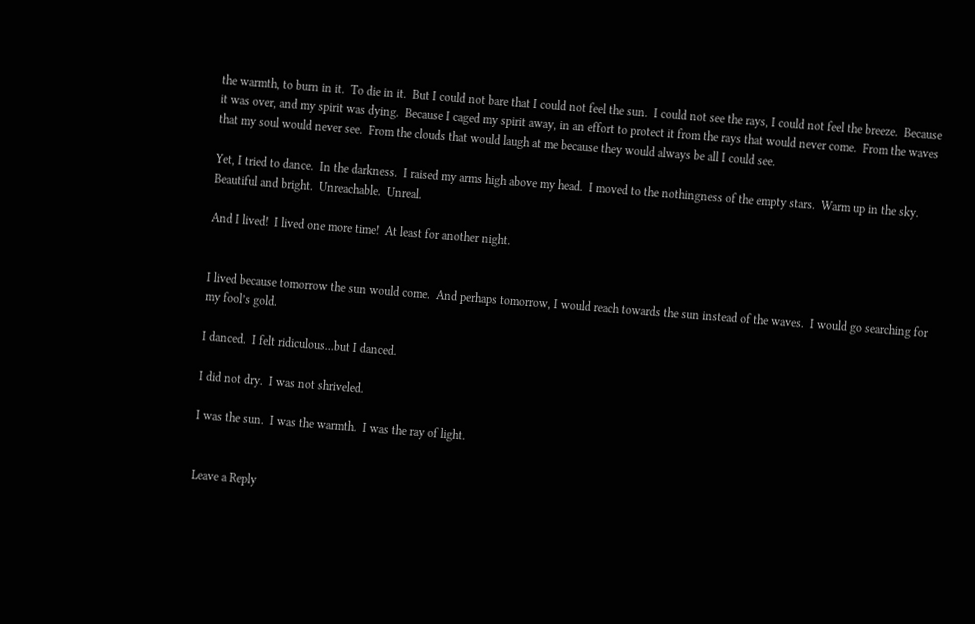the warmth, to burn in it.  To die in it.  But I could not bare that I could not feel the sun.  I could not see the rays, I could not feel the breeze.  Because it was over, and my spirit was dying.  Because I caged my spirit away, in an effort to protect it from the rays that would never come.  From the waves that my soul would never see.  From the clouds that would laugh at me because they would always be all I could see.

Yet, I tried to dance.  In the darkness.  I raised my arms high above my head.  I moved to the nothingness of the empty stars.  Warm up in the sky.  Beautiful and bright.  Unreachable.  Unreal.

And I lived!  I lived one more time!  At least for another night.


I lived because tomorrow the sun would come.  And perhaps tomorrow, I would reach towards the sun instead of the waves.  I would go searching for my fool’s gold.

I danced.  I felt ridiculous…but I danced.

I did not dry.  I was not shriveled.

I was the sun.  I was the warmth.  I was the ray of light.


Leave a Reply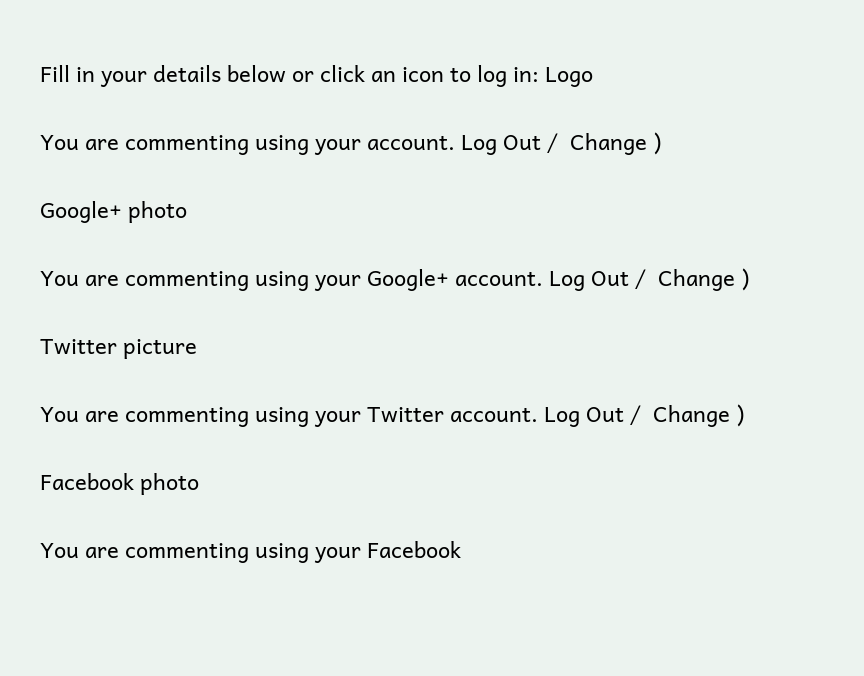Fill in your details below or click an icon to log in: Logo

You are commenting using your account. Log Out /  Change )

Google+ photo

You are commenting using your Google+ account. Log Out /  Change )

Twitter picture

You are commenting using your Twitter account. Log Out /  Change )

Facebook photo

You are commenting using your Facebook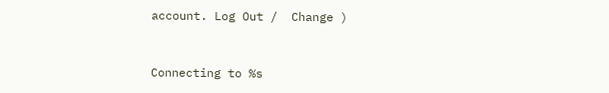account. Log Out /  Change )


Connecting to %s